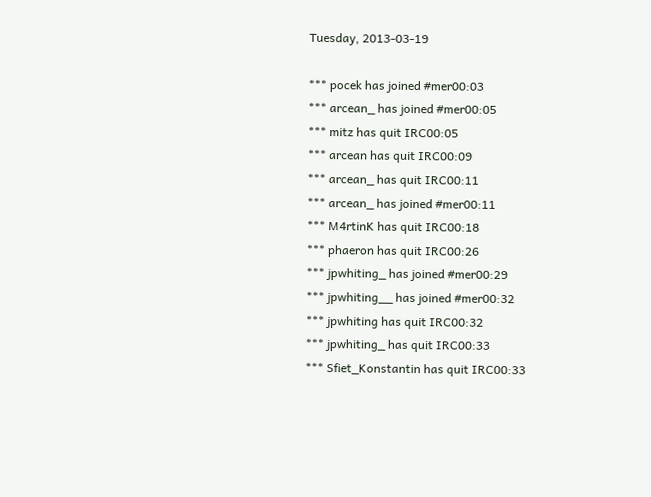Tuesday, 2013-03-19

*** pocek has joined #mer00:03
*** arcean_ has joined #mer00:05
*** mitz has quit IRC00:05
*** arcean has quit IRC00:09
*** arcean_ has quit IRC00:11
*** arcean_ has joined #mer00:11
*** M4rtinK has quit IRC00:18
*** phaeron has quit IRC00:26
*** jpwhiting_ has joined #mer00:29
*** jpwhiting__ has joined #mer00:32
*** jpwhiting has quit IRC00:32
*** jpwhiting_ has quit IRC00:33
*** Sfiet_Konstantin has quit IRC00:33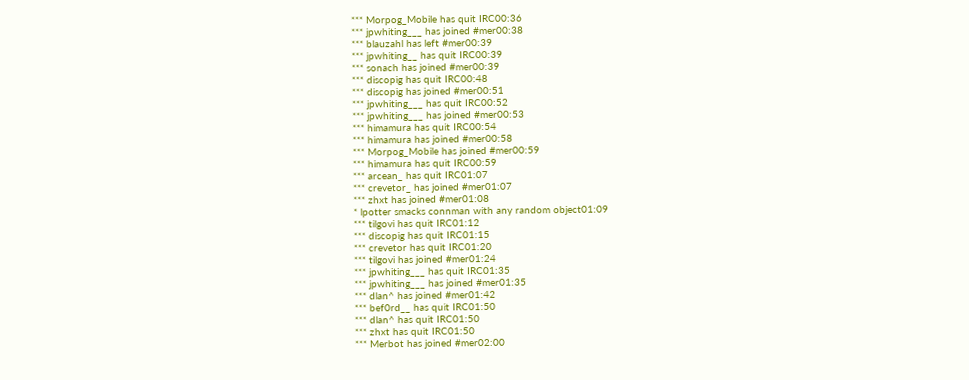*** Morpog_Mobile has quit IRC00:36
*** jpwhiting___ has joined #mer00:38
*** blauzahl has left #mer00:39
*** jpwhiting__ has quit IRC00:39
*** sonach has joined #mer00:39
*** discopig has quit IRC00:48
*** discopig has joined #mer00:51
*** jpwhiting___ has quit IRC00:52
*** jpwhiting___ has joined #mer00:53
*** himamura has quit IRC00:54
*** himamura has joined #mer00:58
*** Morpog_Mobile has joined #mer00:59
*** himamura has quit IRC00:59
*** arcean_ has quit IRC01:07
*** crevetor_ has joined #mer01:07
*** zhxt has joined #mer01:08
* lpotter smacks connman with any random object01:09
*** tilgovi has quit IRC01:12
*** discopig has quit IRC01:15
*** crevetor has quit IRC01:20
*** tilgovi has joined #mer01:24
*** jpwhiting___ has quit IRC01:35
*** jpwhiting___ has joined #mer01:35
*** dlan^ has joined #mer01:42
*** bef0rd__ has quit IRC01:50
*** dlan^ has quit IRC01:50
*** zhxt has quit IRC01:50
*** Merbot has joined #mer02:00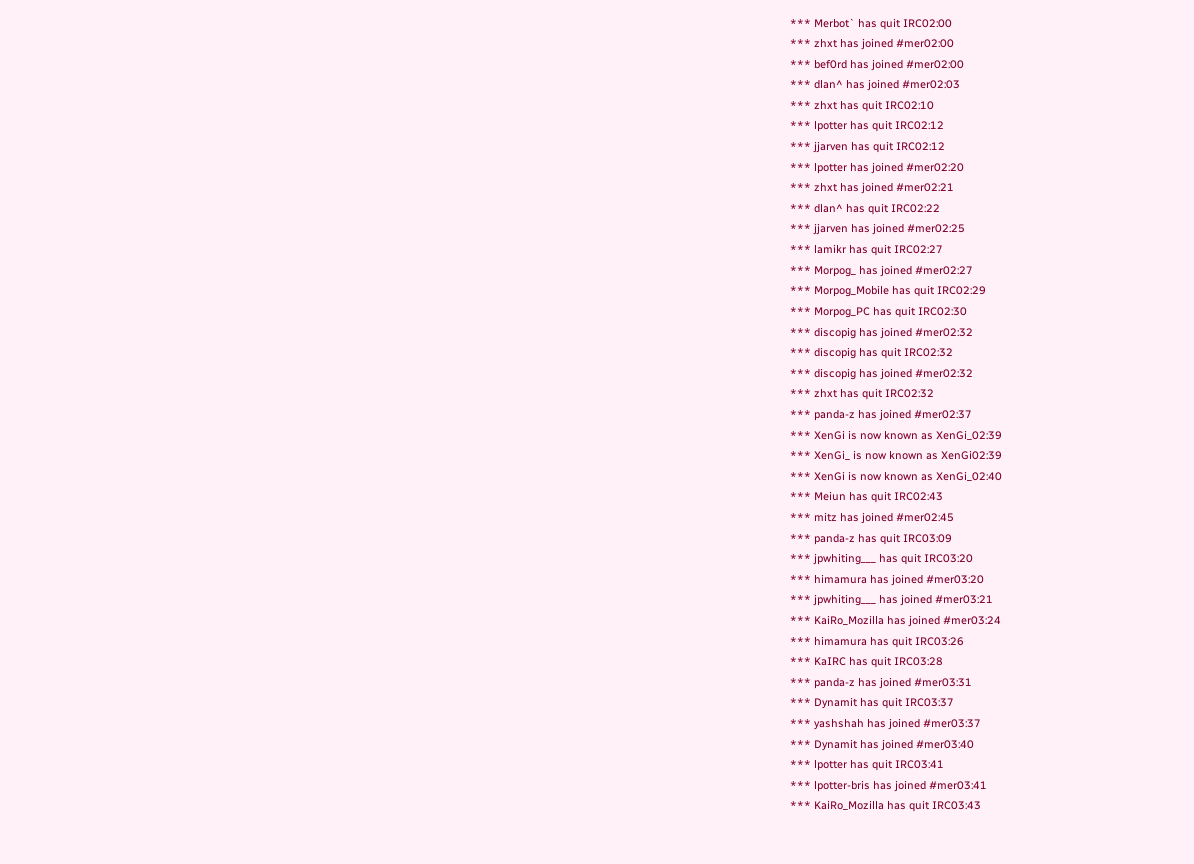*** Merbot` has quit IRC02:00
*** zhxt has joined #mer02:00
*** bef0rd has joined #mer02:00
*** dlan^ has joined #mer02:03
*** zhxt has quit IRC02:10
*** lpotter has quit IRC02:12
*** jjarven has quit IRC02:12
*** lpotter has joined #mer02:20
*** zhxt has joined #mer02:21
*** dlan^ has quit IRC02:22
*** jjarven has joined #mer02:25
*** lamikr has quit IRC02:27
*** Morpog_ has joined #mer02:27
*** Morpog_Mobile has quit IRC02:29
*** Morpog_PC has quit IRC02:30
*** discopig has joined #mer02:32
*** discopig has quit IRC02:32
*** discopig has joined #mer02:32
*** zhxt has quit IRC02:32
*** panda-z has joined #mer02:37
*** XenGi is now known as XenGi_02:39
*** XenGi_ is now known as XenGi02:39
*** XenGi is now known as XenGi_02:40
*** Meiun has quit IRC02:43
*** mitz has joined #mer02:45
*** panda-z has quit IRC03:09
*** jpwhiting___ has quit IRC03:20
*** himamura has joined #mer03:20
*** jpwhiting___ has joined #mer03:21
*** KaiRo_Mozilla has joined #mer03:24
*** himamura has quit IRC03:26
*** KaIRC has quit IRC03:28
*** panda-z has joined #mer03:31
*** Dynamit has quit IRC03:37
*** yashshah has joined #mer03:37
*** Dynamit has joined #mer03:40
*** lpotter has quit IRC03:41
*** lpotter-bris has joined #mer03:41
*** KaiRo_Mozilla has quit IRC03:43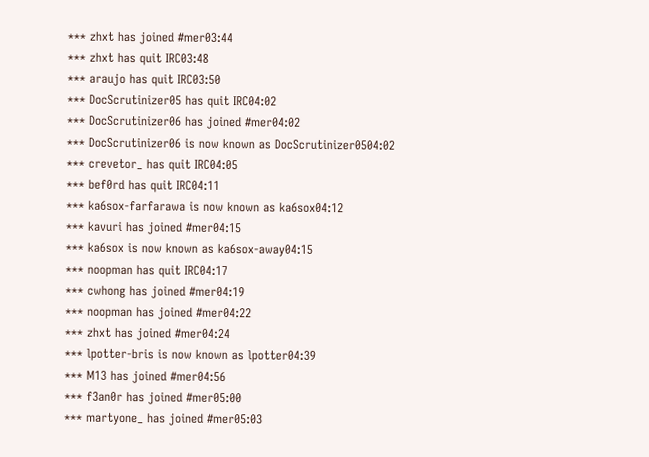*** zhxt has joined #mer03:44
*** zhxt has quit IRC03:48
*** araujo has quit IRC03:50
*** DocScrutinizer05 has quit IRC04:02
*** DocScrutinizer06 has joined #mer04:02
*** DocScrutinizer06 is now known as DocScrutinizer0504:02
*** crevetor_ has quit IRC04:05
*** bef0rd has quit IRC04:11
*** ka6sox-farfarawa is now known as ka6sox04:12
*** kavuri has joined #mer04:15
*** ka6sox is now known as ka6sox-away04:15
*** noopman has quit IRC04:17
*** cwhong has joined #mer04:19
*** noopman has joined #mer04:22
*** zhxt has joined #mer04:24
*** lpotter-bris is now known as lpotter04:39
*** M13 has joined #mer04:56
*** f3an0r has joined #mer05:00
*** martyone_ has joined #mer05:03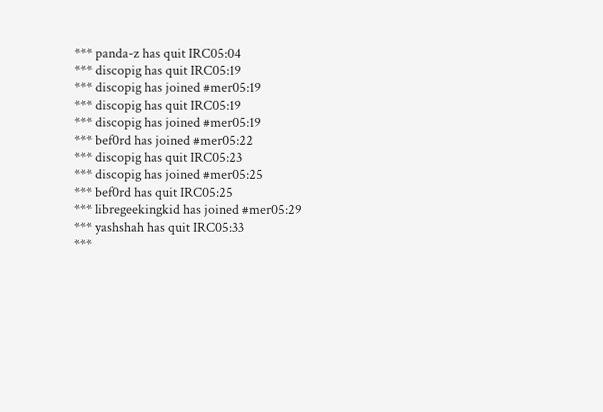*** panda-z has quit IRC05:04
*** discopig has quit IRC05:19
*** discopig has joined #mer05:19
*** discopig has quit IRC05:19
*** discopig has joined #mer05:19
*** bef0rd has joined #mer05:22
*** discopig has quit IRC05:23
*** discopig has joined #mer05:25
*** bef0rd has quit IRC05:25
*** libregeekingkid has joined #mer05:29
*** yashshah has quit IRC05:33
***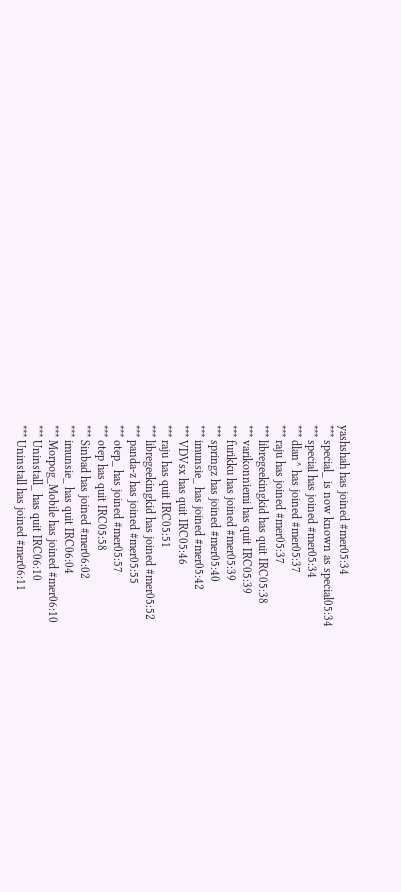yashshah has joined #mer05:34
*** special_ is now known as special05:34
*** special has joined #mer05:34
*** dlan^ has joined #mer05:37
*** raju has joined #mer05:37
*** libregeekingkid has quit IRC05:38
*** varikonniemi has quit IRC05:39
*** furikku has joined #mer05:39
*** springz has joined #mer05:40
*** imunsie_ has joined #mer05:42
*** VDVsx has quit IRC05:46
*** raju has quit IRC05:51
*** libregeekingkid has joined #mer05:52
*** panda-z has joined #mer05:55
*** otep_ has joined #mer05:57
*** otep has quit IRC05:58
*** Sinbad has joined #mer06:02
*** imunsie_ has quit IRC06:04
*** Morpog_Mobile has joined #mer06:10
*** Uninstall_ has quit IRC06:10
*** Uninstall has joined #mer06:11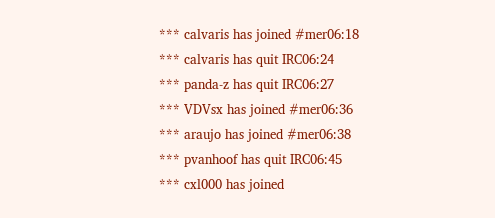*** calvaris has joined #mer06:18
*** calvaris has quit IRC06:24
*** panda-z has quit IRC06:27
*** VDVsx has joined #mer06:36
*** araujo has joined #mer06:38
*** pvanhoof has quit IRC06:45
*** cxl000 has joined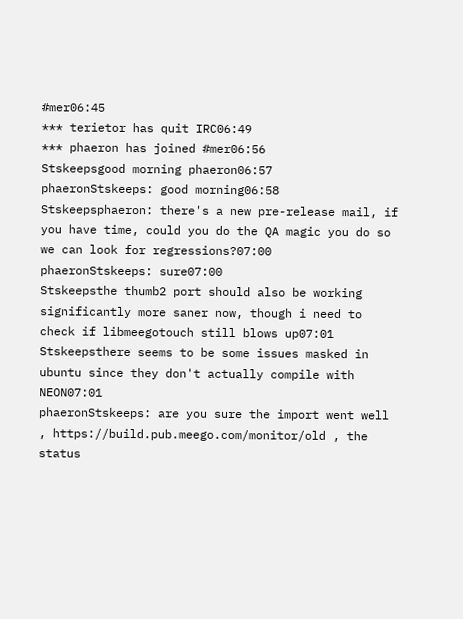#mer06:45
*** terietor has quit IRC06:49
*** phaeron has joined #mer06:56
Stskeepsgood morning phaeron06:57
phaeronStskeeps: good morning06:58
Stskeepsphaeron: there's a new pre-release mail, if you have time, could you do the QA magic you do so we can look for regressions?07:00
phaeronStskeeps: sure07:00
Stskeepsthe thumb2 port should also be working significantly more saner now, though i need to check if libmeegotouch still blows up07:01
Stskeepsthere seems to be some issues masked in ubuntu since they don't actually compile with NEON07:01
phaeronStskeeps: are you sure the import went well , https://build.pub.meego.com/monitor/old , the status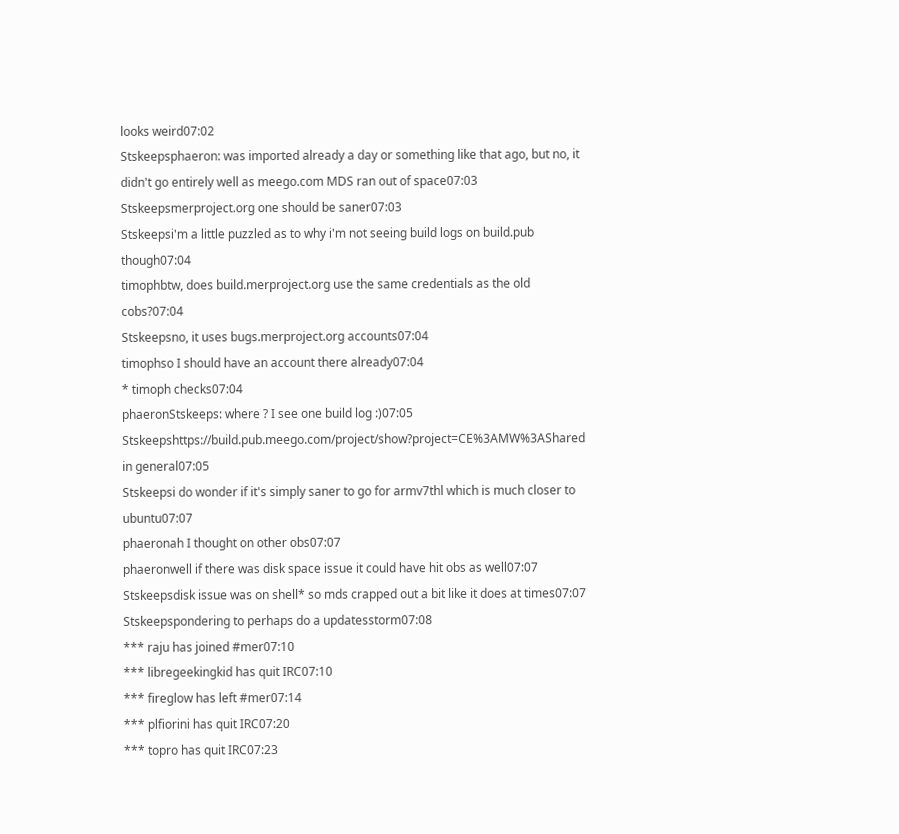looks weird07:02
Stskeepsphaeron: was imported already a day or something like that ago, but no, it didn't go entirely well as meego.com MDS ran out of space07:03
Stskeepsmerproject.org one should be saner07:03
Stskeepsi'm a little puzzled as to why i'm not seeing build logs on build.pub though07:04
timophbtw, does build.merproject.org use the same credentials as the old cobs?07:04
Stskeepsno, it uses bugs.merproject.org accounts07:04
timophso I should have an account there already07:04
* timoph checks07:04
phaeronStskeeps: where ? I see one build log :)07:05
Stskeepshttps://build.pub.meego.com/project/show?project=CE%3AMW%3AShared in general07:05
Stskeepsi do wonder if it's simply saner to go for armv7thl which is much closer to ubuntu07:07
phaeronah I thought on other obs07:07
phaeronwell if there was disk space issue it could have hit obs as well07:07
Stskeepsdisk issue was on shell* so mds crapped out a bit like it does at times07:07
Stskeepspondering to perhaps do a updatesstorm07:08
*** raju has joined #mer07:10
*** libregeekingkid has quit IRC07:10
*** fireglow has left #mer07:14
*** plfiorini has quit IRC07:20
*** topro has quit IRC07:23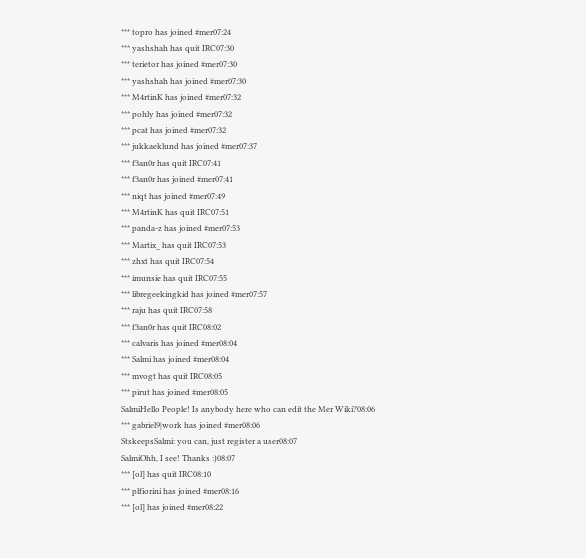*** topro has joined #mer07:24
*** yashshah has quit IRC07:30
*** terietor has joined #mer07:30
*** yashshah has joined #mer07:30
*** M4rtinK has joined #mer07:32
*** pohly has joined #mer07:32
*** pcat has joined #mer07:32
*** jukkaeklund has joined #mer07:37
*** f3an0r has quit IRC07:41
*** f3an0r has joined #mer07:41
*** niqt has joined #mer07:49
*** M4rtinK has quit IRC07:51
*** panda-z has joined #mer07:53
*** Martix_ has quit IRC07:53
*** zhxt has quit IRC07:54
*** imunsie has quit IRC07:55
*** libregeekingkid has joined #mer07:57
*** raju has quit IRC07:58
*** f3an0r has quit IRC08:02
*** calvaris has joined #mer08:04
*** Salmi has joined #mer08:04
*** mvogt has quit IRC08:05
*** pirut has joined #mer08:05
SalmiHello People! Is anybody here who can edit the Mer Wiki?08:06
*** gabriel9|work has joined #mer08:06
StskeepsSalmi: you can, just register a user08:07
SalmiOhh, I see! Thanks :)08:07
*** [ol] has quit IRC08:10
*** plfiorini has joined #mer08:16
*** [ol] has joined #mer08:22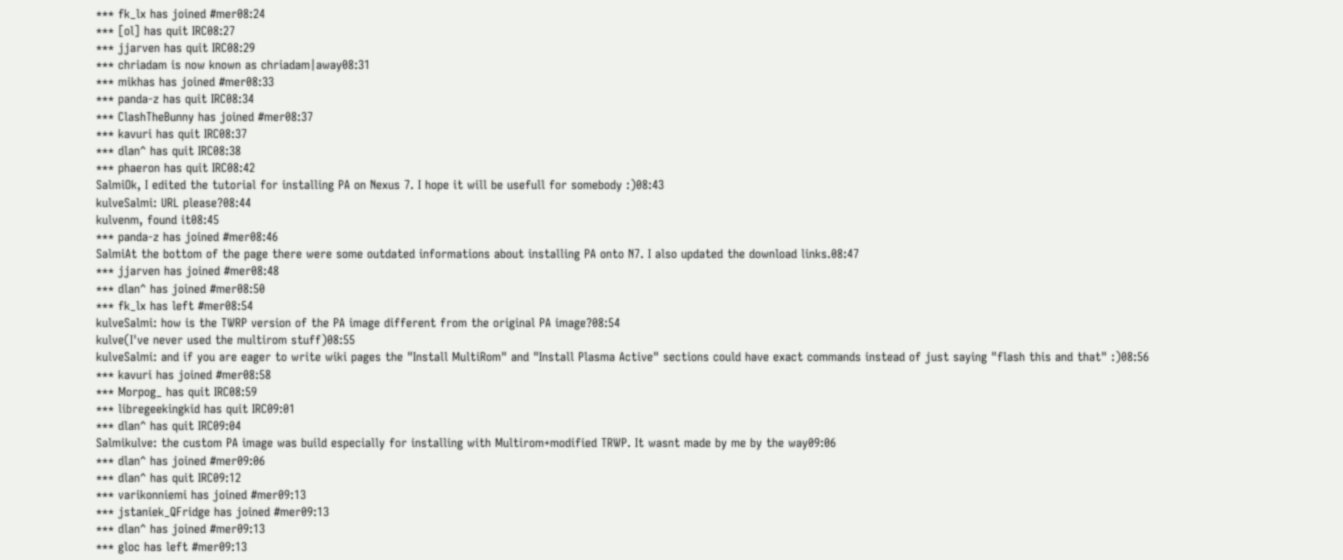*** fk_lx has joined #mer08:24
*** [ol] has quit IRC08:27
*** jjarven has quit IRC08:29
*** chriadam is now known as chriadam|away08:31
*** mikhas has joined #mer08:33
*** panda-z has quit IRC08:34
*** ClashTheBunny has joined #mer08:37
*** kavuri has quit IRC08:37
*** dlan^ has quit IRC08:38
*** phaeron has quit IRC08:42
SalmiOk, I edited the tutorial for installing PA on Nexus 7. I hope it will be usefull for somebody :)08:43
kulveSalmi: URL please?08:44
kulvenm, found it08:45
*** panda-z has joined #mer08:46
SalmiAt the bottom of the page there were some outdated informations about installing PA onto N7. I also updated the download links.08:47
*** jjarven has joined #mer08:48
*** dlan^ has joined #mer08:50
*** fk_lx has left #mer08:54
kulveSalmi: how is the TWRP version of the PA image different from the original PA image?08:54
kulve(I've never used the multirom stuff)08:55
kulveSalmi: and if you are eager to write wiki pages the "Install MultiRom" and "Install Plasma Active" sections could have exact commands instead of just saying "flash this and that" :)08:56
*** kavuri has joined #mer08:58
*** Morpog_ has quit IRC08:59
*** libregeekingkid has quit IRC09:01
*** dlan^ has quit IRC09:04
Salmikulve: the custom PA image was build especially for installing with Multirom+modified TRWP. It wasnt made by me by the way09:06
*** dlan^ has joined #mer09:06
*** dlan^ has quit IRC09:12
*** varikonniemi has joined #mer09:13
*** jstaniek_QFridge has joined #mer09:13
*** dlan^ has joined #mer09:13
*** gloc has left #mer09:13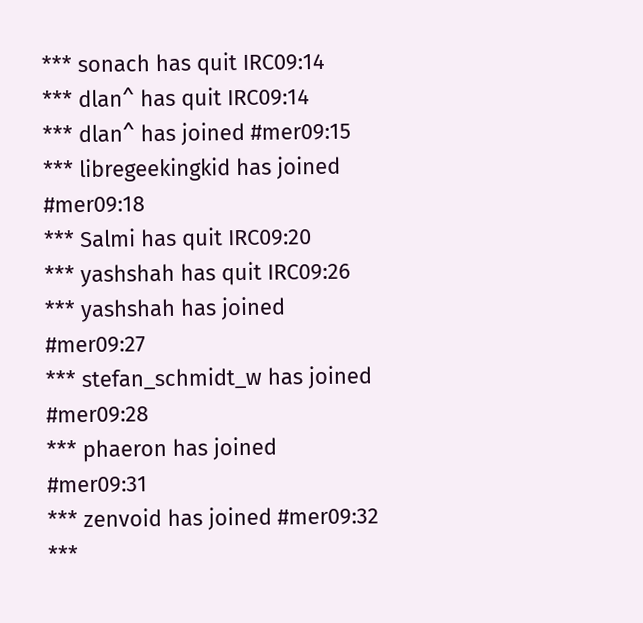*** sonach has quit IRC09:14
*** dlan^ has quit IRC09:14
*** dlan^ has joined #mer09:15
*** libregeekingkid has joined #mer09:18
*** Salmi has quit IRC09:20
*** yashshah has quit IRC09:26
*** yashshah has joined #mer09:27
*** stefan_schmidt_w has joined #mer09:28
*** phaeron has joined #mer09:31
*** zenvoid has joined #mer09:32
***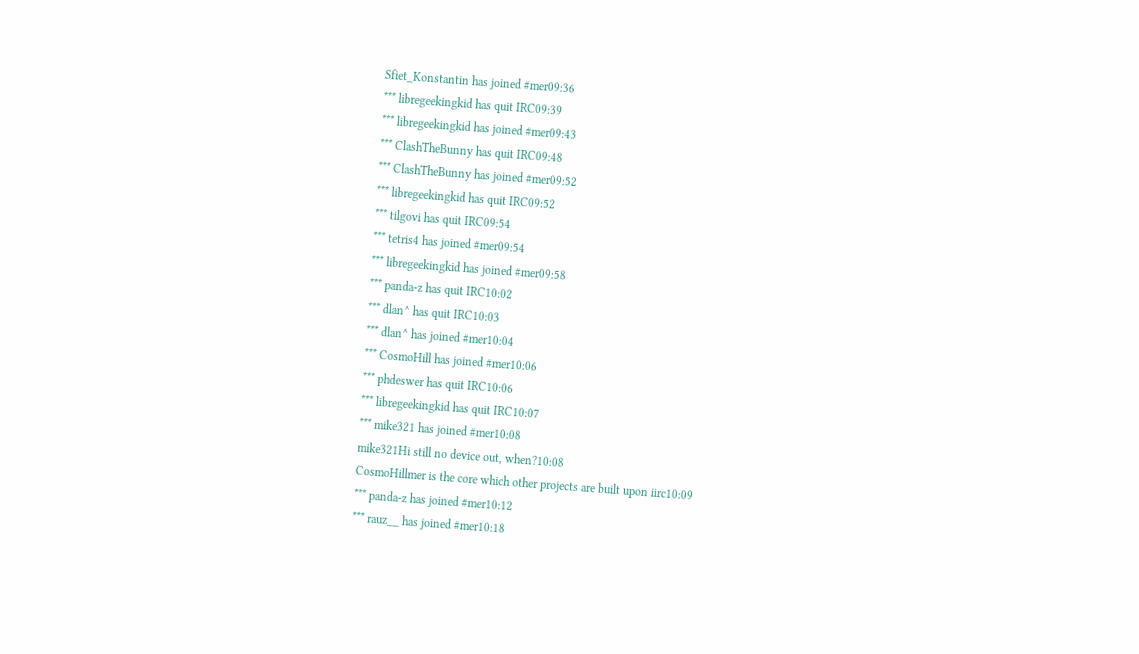Sfiet_Konstantin has joined #mer09:36
*** libregeekingkid has quit IRC09:39
*** libregeekingkid has joined #mer09:43
*** ClashTheBunny has quit IRC09:48
*** ClashTheBunny has joined #mer09:52
*** libregeekingkid has quit IRC09:52
*** tilgovi has quit IRC09:54
*** tetris4 has joined #mer09:54
*** libregeekingkid has joined #mer09:58
*** panda-z has quit IRC10:02
*** dlan^ has quit IRC10:03
*** dlan^ has joined #mer10:04
*** CosmoHill has joined #mer10:06
*** phdeswer has quit IRC10:06
*** libregeekingkid has quit IRC10:07
*** mike321 has joined #mer10:08
mike321Hi still no device out, when?10:08
CosmoHillmer is the core which other projects are built upon iirc10:09
*** panda-z has joined #mer10:12
*** rauz__ has joined #mer10:18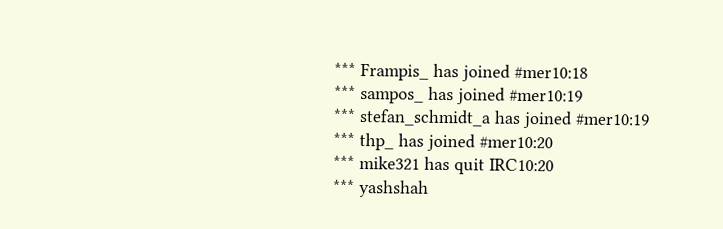*** Frampis_ has joined #mer10:18
*** sampos_ has joined #mer10:19
*** stefan_schmidt_a has joined #mer10:19
*** thp_ has joined #mer10:20
*** mike321 has quit IRC10:20
*** yashshah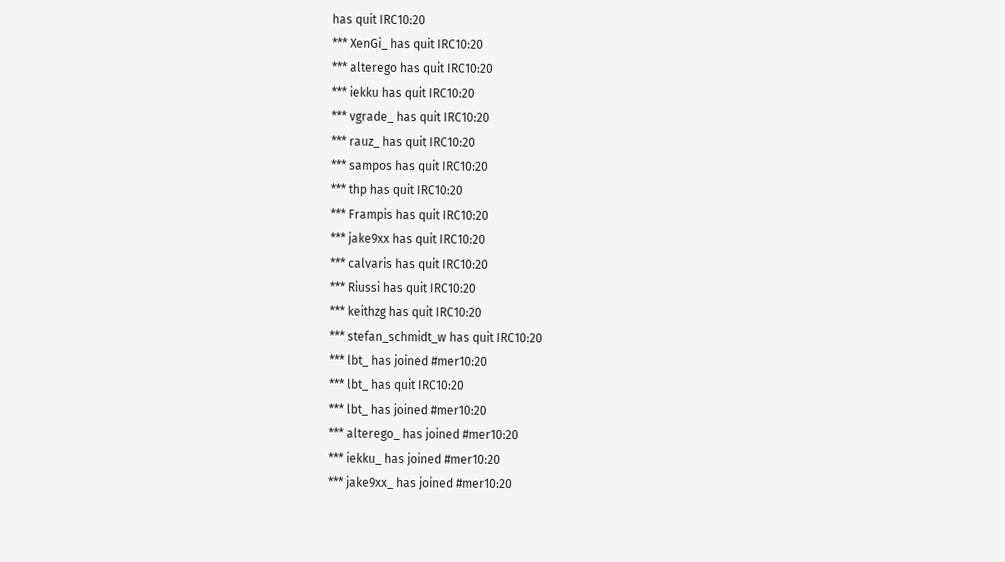has quit IRC10:20
*** XenGi_ has quit IRC10:20
*** alterego has quit IRC10:20
*** iekku has quit IRC10:20
*** vgrade_ has quit IRC10:20
*** rauz_ has quit IRC10:20
*** sampos has quit IRC10:20
*** thp has quit IRC10:20
*** Frampis has quit IRC10:20
*** jake9xx has quit IRC10:20
*** calvaris has quit IRC10:20
*** Riussi has quit IRC10:20
*** keithzg has quit IRC10:20
*** stefan_schmidt_w has quit IRC10:20
*** lbt_ has joined #mer10:20
*** lbt_ has quit IRC10:20
*** lbt_ has joined #mer10:20
*** alterego_ has joined #mer10:20
*** iekku_ has joined #mer10:20
*** jake9xx_ has joined #mer10:20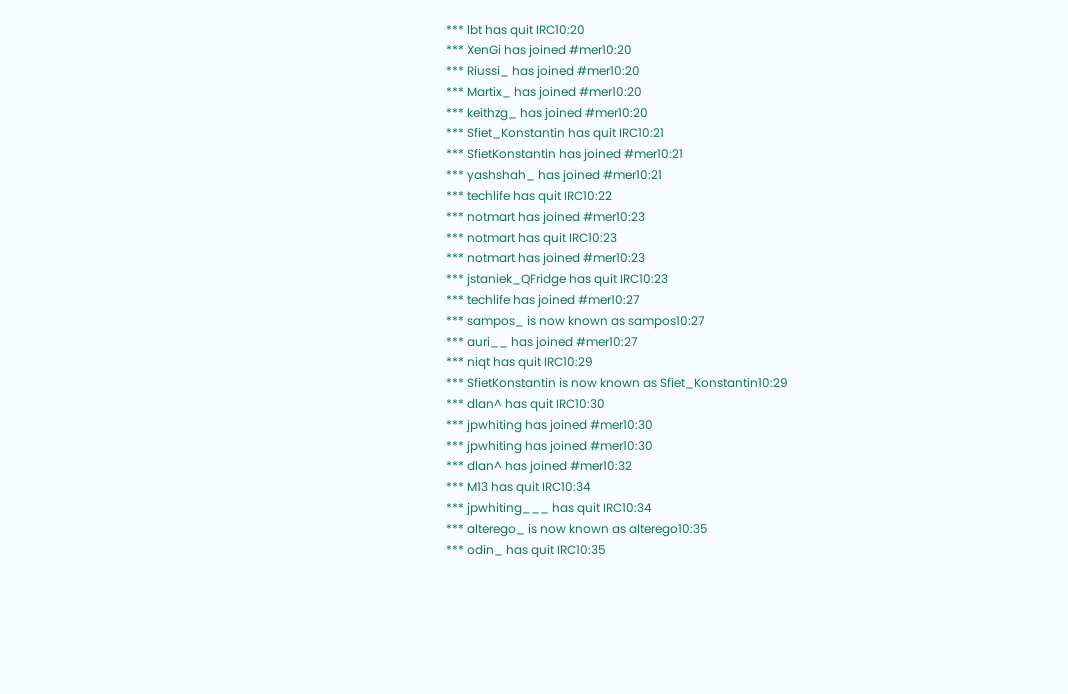*** lbt has quit IRC10:20
*** XenGi has joined #mer10:20
*** Riussi_ has joined #mer10:20
*** Martix_ has joined #mer10:20
*** keithzg_ has joined #mer10:20
*** Sfiet_Konstantin has quit IRC10:21
*** SfietKonstantin has joined #mer10:21
*** yashshah_ has joined #mer10:21
*** techlife has quit IRC10:22
*** notmart has joined #mer10:23
*** notmart has quit IRC10:23
*** notmart has joined #mer10:23
*** jstaniek_QFridge has quit IRC10:23
*** techlife has joined #mer10:27
*** sampos_ is now known as sampos10:27
*** auri__ has joined #mer10:27
*** niqt has quit IRC10:29
*** SfietKonstantin is now known as Sfiet_Konstantin10:29
*** dlan^ has quit IRC10:30
*** jpwhiting has joined #mer10:30
*** jpwhiting has joined #mer10:30
*** dlan^ has joined #mer10:32
*** M13 has quit IRC10:34
*** jpwhiting___ has quit IRC10:34
*** alterego_ is now known as alterego10:35
*** odin_ has quit IRC10:35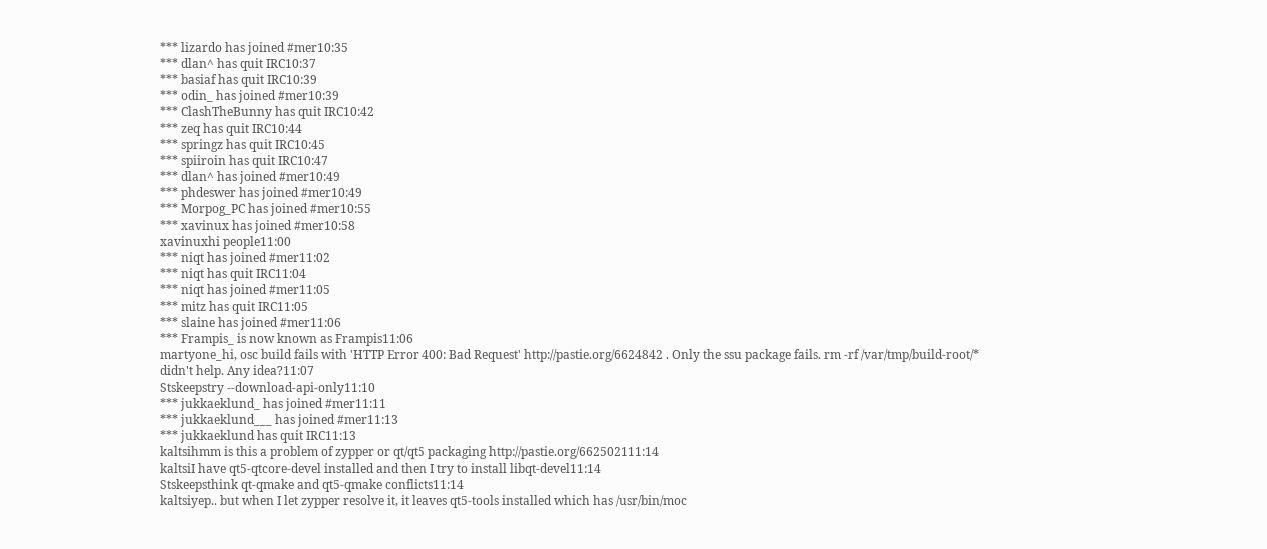*** lizardo has joined #mer10:35
*** dlan^ has quit IRC10:37
*** basiaf has quit IRC10:39
*** odin_ has joined #mer10:39
*** ClashTheBunny has quit IRC10:42
*** zeq has quit IRC10:44
*** springz has quit IRC10:45
*** spiiroin has quit IRC10:47
*** dlan^ has joined #mer10:49
*** phdeswer has joined #mer10:49
*** Morpog_PC has joined #mer10:55
*** xavinux has joined #mer10:58
xavinuxhi people11:00
*** niqt has joined #mer11:02
*** niqt has quit IRC11:04
*** niqt has joined #mer11:05
*** mitz has quit IRC11:05
*** slaine has joined #mer11:06
*** Frampis_ is now known as Frampis11:06
martyone_hi, osc build fails with 'HTTP Error 400: Bad Request' http://pastie.org/6624842 . Only the ssu package fails. rm -rf /var/tmp/build-root/* didn't help. Any idea?11:07
Stskeepstry --download-api-only11:10
*** jukkaeklund_ has joined #mer11:11
*** jukkaeklund___ has joined #mer11:13
*** jukkaeklund has quit IRC11:13
kaltsihmm is this a problem of zypper or qt/qt5 packaging http://pastie.org/662502111:14
kaltsiI have qt5-qtcore-devel installed and then I try to install libqt-devel11:14
Stskeepsthink qt-qmake and qt5-qmake conflicts11:14
kaltsiyep.. but when I let zypper resolve it, it leaves qt5-tools installed which has /usr/bin/moc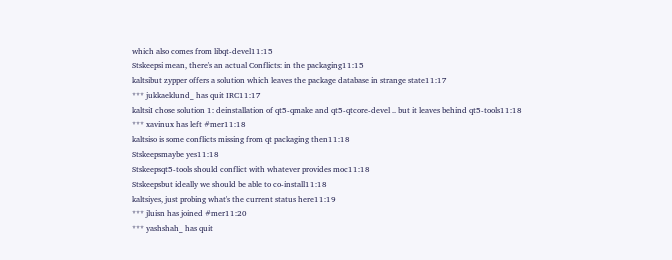which also comes from libqt-devel11:15
Stskeepsi mean, there's an actual Conflicts: in the packaging11:15
kaltsibut zypper offers a solution which leaves the package database in strange state11:17
*** jukkaeklund_ has quit IRC11:17
kaltsiI chose solution 1: deinstallation of qt5-qmake and qt5-qtcore-devel .. but it leaves behind qt5-tools11:18
*** xavinux has left #mer11:18
kaltsiso is some conflicts missing from qt packaging then11:18
Stskeepsmaybe yes11:18
Stskeepsqt5-tools should conflict with whatever provides moc11:18
Stskeepsbut ideally we should be able to co-install11:18
kaltsiyes, just probing what's the current status here11:19
*** jluisn has joined #mer11:20
*** yashshah_ has quit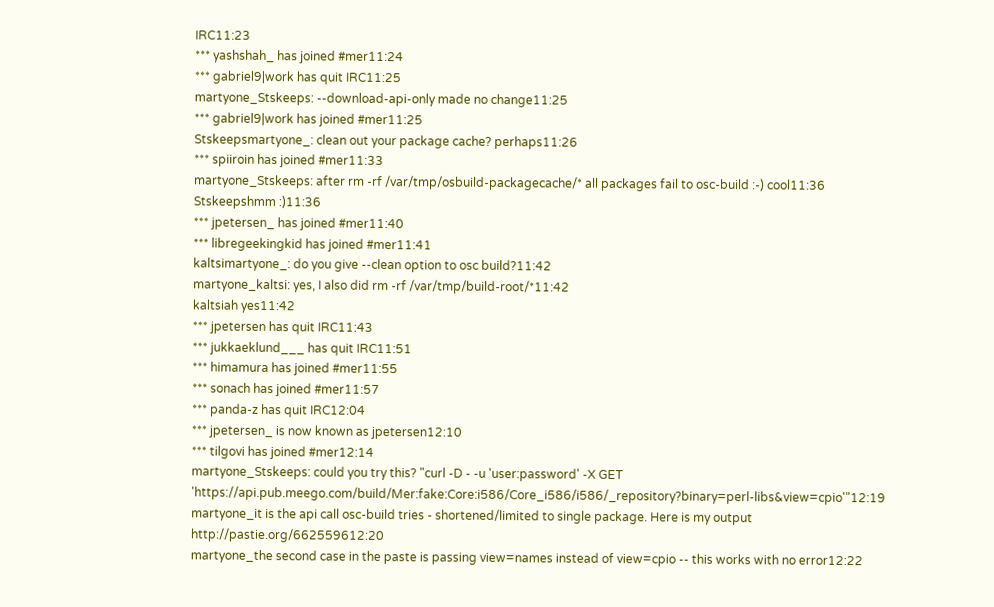IRC11:23
*** yashshah_ has joined #mer11:24
*** gabriel9|work has quit IRC11:25
martyone_Stskeeps: --download-api-only made no change11:25
*** gabriel9|work has joined #mer11:25
Stskeepsmartyone_: clean out your package cache? perhaps11:26
*** spiiroin has joined #mer11:33
martyone_Stskeeps: after rm -rf /var/tmp/osbuild-packagecache/* all packages fail to osc-build :-) cool11:36
Stskeepshmm :)11:36
*** jpetersen_ has joined #mer11:40
*** libregeekingkid has joined #mer11:41
kaltsimartyone_: do you give --clean option to osc build?11:42
martyone_kaltsi: yes, I also did rm -rf /var/tmp/build-root/*11:42
kaltsiah yes11:42
*** jpetersen has quit IRC11:43
*** jukkaeklund___ has quit IRC11:51
*** himamura has joined #mer11:55
*** sonach has joined #mer11:57
*** panda-z has quit IRC12:04
*** jpetersen_ is now known as jpetersen12:10
*** tilgovi has joined #mer12:14
martyone_Stskeeps: could you try this? "curl -D - -u 'user:password' -X GET 'https://api.pub.meego.com/build/Mer:fake:Core:i586/Core_i586/i586/_repository?binary=perl-libs&view=cpio'"12:19
martyone_it is the api call osc-build tries - shortened/limited to single package. Here is my output http://pastie.org/662559612:20
martyone_the second case in the paste is passing view=names instead of view=cpio -- this works with no error12:22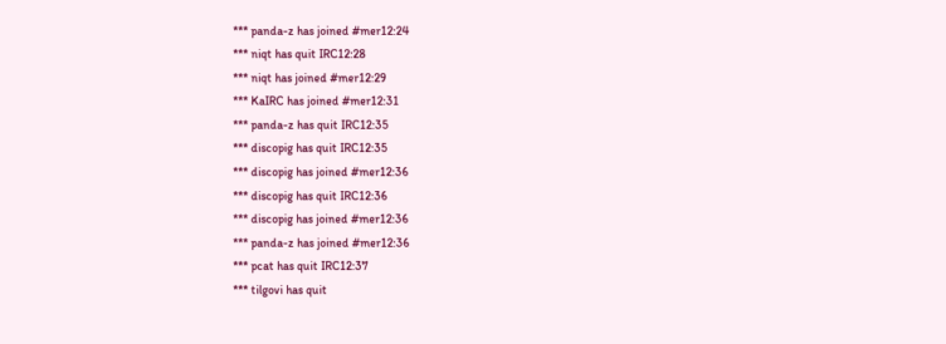*** panda-z has joined #mer12:24
*** niqt has quit IRC12:28
*** niqt has joined #mer12:29
*** KaIRC has joined #mer12:31
*** panda-z has quit IRC12:35
*** discopig has quit IRC12:35
*** discopig has joined #mer12:36
*** discopig has quit IRC12:36
*** discopig has joined #mer12:36
*** panda-z has joined #mer12:36
*** pcat has quit IRC12:37
*** tilgovi has quit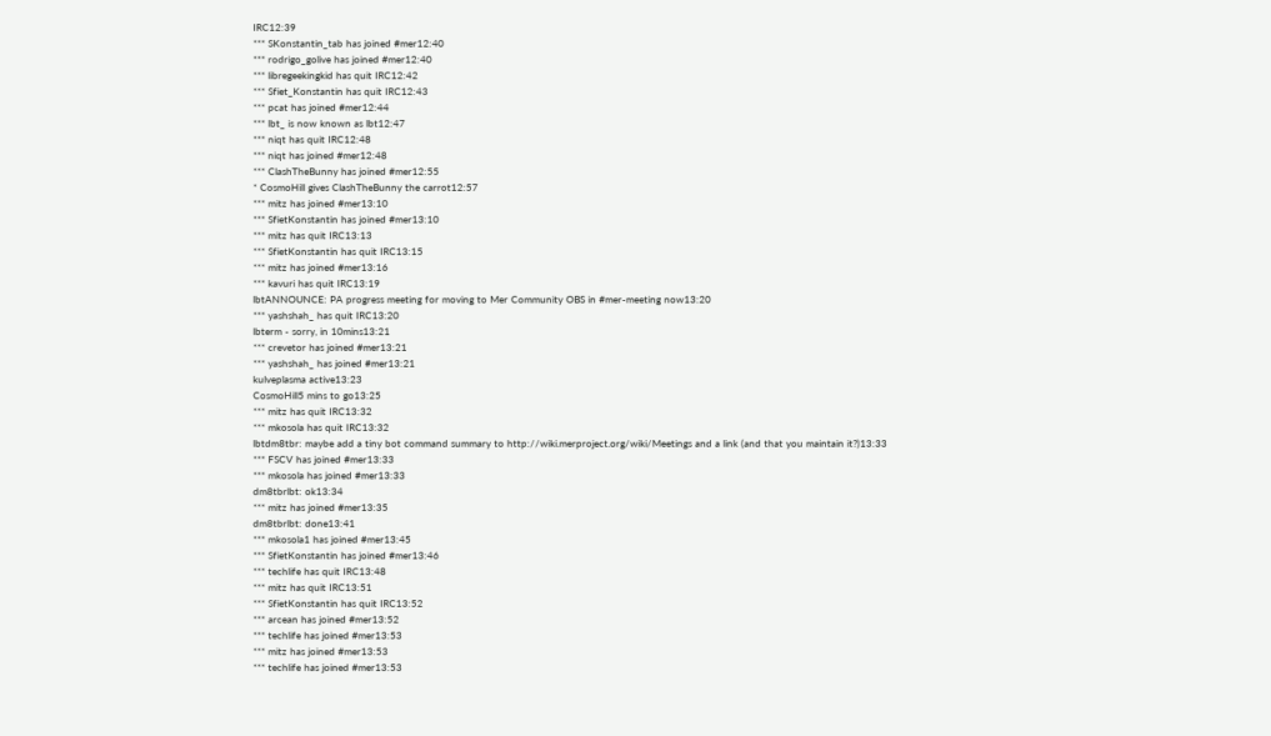IRC12:39
*** SKonstantin_tab has joined #mer12:40
*** rodrigo_golive has joined #mer12:40
*** libregeekingkid has quit IRC12:42
*** Sfiet_Konstantin has quit IRC12:43
*** pcat has joined #mer12:44
*** lbt_ is now known as lbt12:47
*** niqt has quit IRC12:48
*** niqt has joined #mer12:48
*** ClashTheBunny has joined #mer12:55
* CosmoHill gives ClashTheBunny the carrot12:57
*** mitz has joined #mer13:10
*** SfietKonstantin has joined #mer13:10
*** mitz has quit IRC13:13
*** SfietKonstantin has quit IRC13:15
*** mitz has joined #mer13:16
*** kavuri has quit IRC13:19
lbtANNOUNCE: PA progress meeting for moving to Mer Community OBS in #mer-meeting now13:20
*** yashshah_ has quit IRC13:20
lbterm - sorry, in 10mins13:21
*** crevetor has joined #mer13:21
*** yashshah_ has joined #mer13:21
kulveplasma active13:23
CosmoHill5 mins to go13:25
*** mitz has quit IRC13:32
*** mkosola has quit IRC13:32
lbtdm8tbr: maybe add a tiny bot command summary to http://wiki.merproject.org/wiki/Meetings and a link (and that you maintain it?)13:33
*** FSCV has joined #mer13:33
*** mkosola has joined #mer13:33
dm8tbrlbt: ok13:34
*** mitz has joined #mer13:35
dm8tbrlbt: done13:41
*** mkosola1 has joined #mer13:45
*** SfietKonstantin has joined #mer13:46
*** techlife has quit IRC13:48
*** mitz has quit IRC13:51
*** SfietKonstantin has quit IRC13:52
*** arcean has joined #mer13:52
*** techlife has joined #mer13:53
*** mitz has joined #mer13:53
*** techlife has joined #mer13:53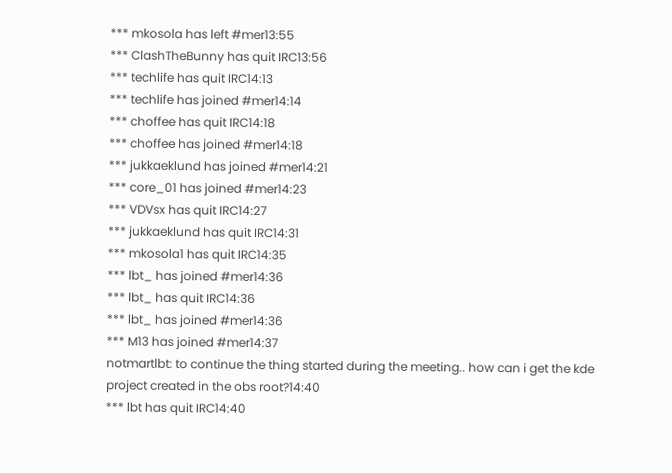*** mkosola has left #mer13:55
*** ClashTheBunny has quit IRC13:56
*** techlife has quit IRC14:13
*** techlife has joined #mer14:14
*** choffee has quit IRC14:18
*** choffee has joined #mer14:18
*** jukkaeklund has joined #mer14:21
*** core_01 has joined #mer14:23
*** VDVsx has quit IRC14:27
*** jukkaeklund has quit IRC14:31
*** mkosola1 has quit IRC14:35
*** lbt_ has joined #mer14:36
*** lbt_ has quit IRC14:36
*** lbt_ has joined #mer14:36
*** M13 has joined #mer14:37
notmartlbt: to continue the thing started during the meeting.. how can i get the kde project created in the obs root?14:40
*** lbt has quit IRC14:40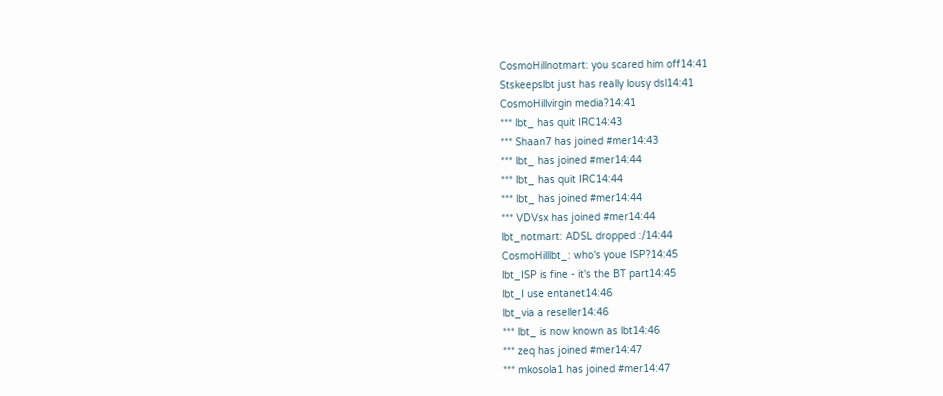CosmoHillnotmart: you scared him off14:41
Stskeepslbt just has really lousy dsl14:41
CosmoHillvirgin media?14:41
*** lbt_ has quit IRC14:43
*** Shaan7 has joined #mer14:43
*** lbt_ has joined #mer14:44
*** lbt_ has quit IRC14:44
*** lbt_ has joined #mer14:44
*** VDVsx has joined #mer14:44
lbt_notmart: ADSL dropped :/14:44
CosmoHilllbt_: who's youe ISP?14:45
lbt_ISP is fine - it's the BT part14:45
lbt_I use entanet14:46
lbt_via a reseller14:46
*** lbt_ is now known as lbt14:46
*** zeq has joined #mer14:47
*** mkosola1 has joined #mer14:47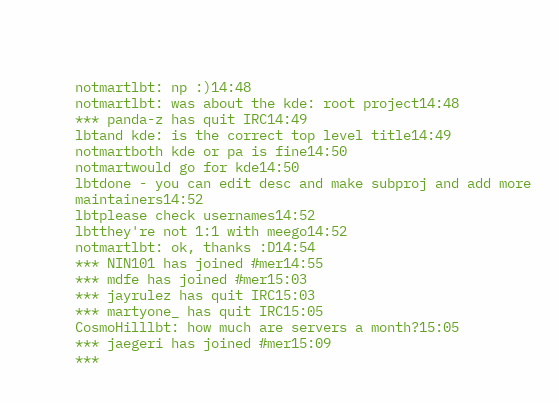notmartlbt: np :)14:48
notmartlbt: was about the kde: root project14:48
*** panda-z has quit IRC14:49
lbtand kde: is the correct top level title14:49
notmartboth kde or pa is fine14:50
notmartwould go for kde14:50
lbtdone - you can edit desc and make subproj and add more maintainers14:52
lbtplease check usernames14:52
lbtthey're not 1:1 with meego14:52
notmartlbt: ok, thanks :D14:54
*** NIN101 has joined #mer14:55
*** mdfe has joined #mer15:03
*** jayrulez has quit IRC15:03
*** martyone_ has quit IRC15:05
CosmoHilllbt: how much are servers a month?15:05
*** jaegeri has joined #mer15:09
***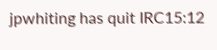jpwhiting has quit IRC15:12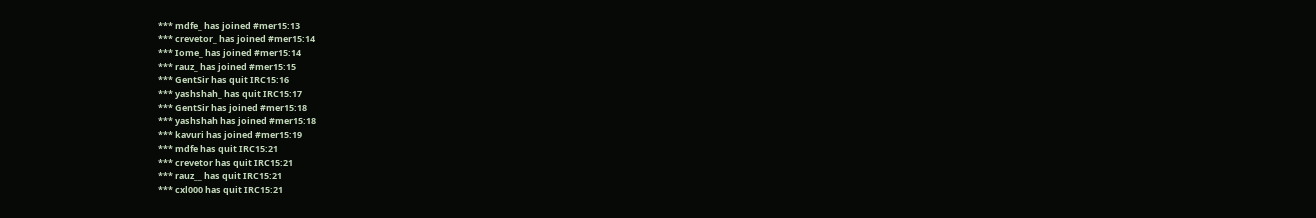*** mdfe_ has joined #mer15:13
*** crevetor_ has joined #mer15:14
*** Iome_ has joined #mer15:14
*** rauz_ has joined #mer15:15
*** GentSir has quit IRC15:16
*** yashshah_ has quit IRC15:17
*** GentSir has joined #mer15:18
*** yashshah has joined #mer15:18
*** kavuri has joined #mer15:19
*** mdfe has quit IRC15:21
*** crevetor has quit IRC15:21
*** rauz__ has quit IRC15:21
*** cxl000 has quit IRC15:21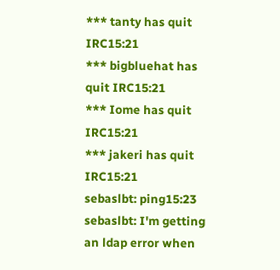*** tanty has quit IRC15:21
*** bigbluehat has quit IRC15:21
*** Iome has quit IRC15:21
*** jakeri has quit IRC15:21
sebaslbt: ping15:23
sebaslbt: I'm getting an ldap error when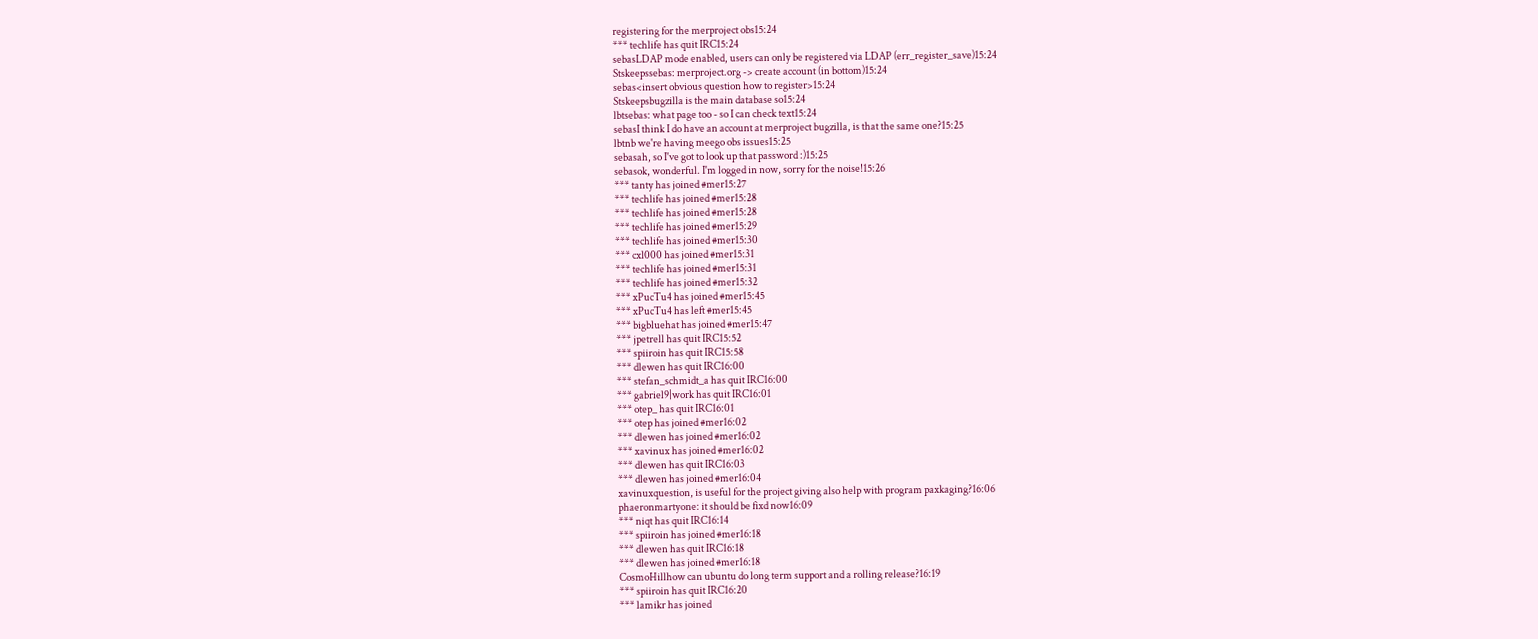registering for the merproject obs15:24
*** techlife has quit IRC15:24
sebasLDAP mode enabled, users can only be registered via LDAP (err_register_save)15:24
Stskeepssebas: merproject.org -> create account (in bottom)15:24
sebas<insert obvious question how to register>15:24
Stskeepsbugzilla is the main database so15:24
lbtsebas: what page too - so I can check text15:24
sebasI think I do have an account at merproject bugzilla, is that the same one?15:25
lbtnb we're having meego obs issues15:25
sebasah, so I've got to look up that password :)15:25
sebasok, wonderful. I'm logged in now, sorry for the noise!15:26
*** tanty has joined #mer15:27
*** techlife has joined #mer15:28
*** techlife has joined #mer15:28
*** techlife has joined #mer15:29
*** techlife has joined #mer15:30
*** cxl000 has joined #mer15:31
*** techlife has joined #mer15:31
*** techlife has joined #mer15:32
*** xPucTu4 has joined #mer15:45
*** xPucTu4 has left #mer15:45
*** bigbluehat has joined #mer15:47
*** jpetrell has quit IRC15:52
*** spiiroin has quit IRC15:58
*** dlewen has quit IRC16:00
*** stefan_schmidt_a has quit IRC16:00
*** gabriel9|work has quit IRC16:01
*** otep_ has quit IRC16:01
*** otep has joined #mer16:02
*** dlewen has joined #mer16:02
*** xavinux has joined #mer16:02
*** dlewen has quit IRC16:03
*** dlewen has joined #mer16:04
xavinuxquestion, is useful for the project giving also help with program paxkaging?16:06
phaeronmartyone: it should be fixd now16:09
*** niqt has quit IRC16:14
*** spiiroin has joined #mer16:18
*** dlewen has quit IRC16:18
*** dlewen has joined #mer16:18
CosmoHillhow can ubuntu do long term support and a rolling release?16:19
*** spiiroin has quit IRC16:20
*** lamikr has joined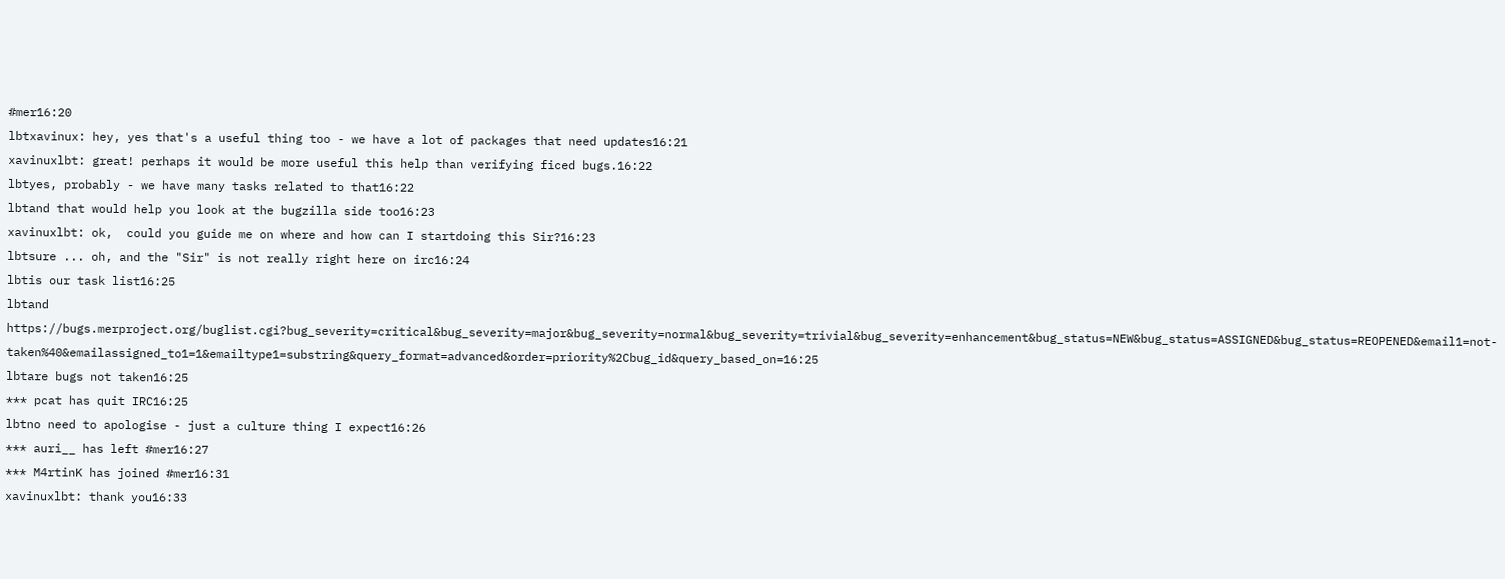#mer16:20
lbtxavinux: hey, yes that's a useful thing too - we have a lot of packages that need updates16:21
xavinuxlbt: great! perhaps it would be more useful this help than verifying ficed bugs.16:22
lbtyes, probably - we have many tasks related to that16:22
lbtand that would help you look at the bugzilla side too16:23
xavinuxlbt: ok,  could you guide me on where and how can I startdoing this Sir?16:23
lbtsure ... oh, and the "Sir" is not really right here on irc16:24
lbtis our task list16:25
lbtand https://bugs.merproject.org/buglist.cgi?bug_severity=critical&bug_severity=major&bug_severity=normal&bug_severity=trivial&bug_severity=enhancement&bug_status=NEW&bug_status=ASSIGNED&bug_status=REOPENED&email1=not-taken%40&emailassigned_to1=1&emailtype1=substring&query_format=advanced&order=priority%2Cbug_id&query_based_on=16:25
lbtare bugs not taken16:25
*** pcat has quit IRC16:25
lbtno need to apologise - just a culture thing I expect16:26
*** auri__ has left #mer16:27
*** M4rtinK has joined #mer16:31
xavinuxlbt: thank you16:33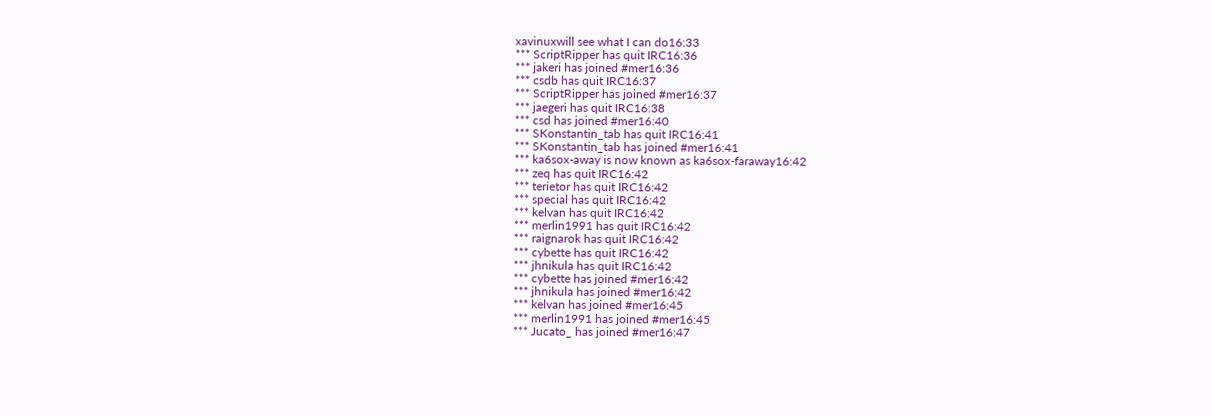xavinuxwill see what I can do16:33
*** ScriptRipper has quit IRC16:36
*** jakeri has joined #mer16:36
*** csdb has quit IRC16:37
*** ScriptRipper has joined #mer16:37
*** jaegeri has quit IRC16:38
*** csd has joined #mer16:40
*** SKonstantin_tab has quit IRC16:41
*** SKonstantin_tab has joined #mer16:41
*** ka6sox-away is now known as ka6sox-faraway16:42
*** zeq has quit IRC16:42
*** terietor has quit IRC16:42
*** special has quit IRC16:42
*** kelvan has quit IRC16:42
*** merlin1991 has quit IRC16:42
*** raignarok has quit IRC16:42
*** cybette has quit IRC16:42
*** jhnikula has quit IRC16:42
*** cybette has joined #mer16:42
*** jhnikula has joined #mer16:42
*** kelvan has joined #mer16:45
*** merlin1991 has joined #mer16:45
*** Jucato_ has joined #mer16:47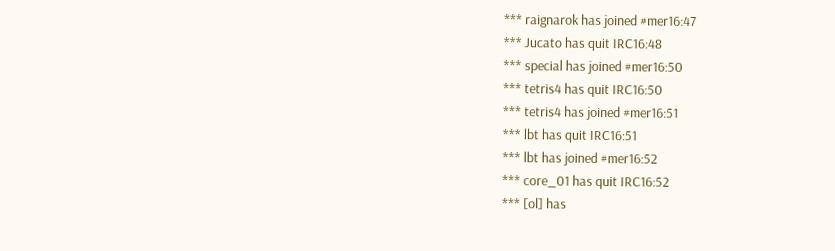*** raignarok has joined #mer16:47
*** Jucato has quit IRC16:48
*** special has joined #mer16:50
*** tetris4 has quit IRC16:50
*** tetris4 has joined #mer16:51
*** lbt has quit IRC16:51
*** lbt has joined #mer16:52
*** core_01 has quit IRC16:52
*** [ol] has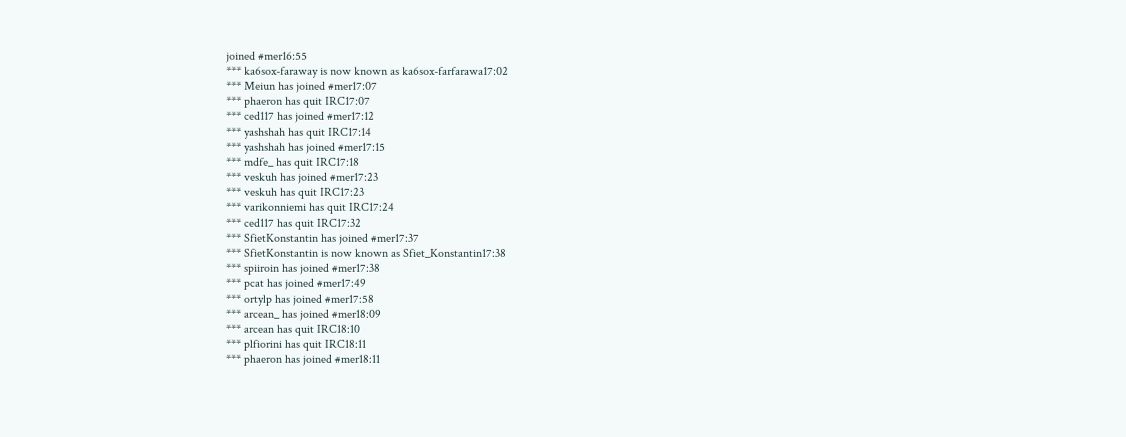joined #mer16:55
*** ka6sox-faraway is now known as ka6sox-farfarawa17:02
*** Meiun has joined #mer17:07
*** phaeron has quit IRC17:07
*** ced117 has joined #mer17:12
*** yashshah has quit IRC17:14
*** yashshah has joined #mer17:15
*** mdfe_ has quit IRC17:18
*** veskuh has joined #mer17:23
*** veskuh has quit IRC17:23
*** varikonniemi has quit IRC17:24
*** ced117 has quit IRC17:32
*** SfietKonstantin has joined #mer17:37
*** SfietKonstantin is now known as Sfiet_Konstantin17:38
*** spiiroin has joined #mer17:38
*** pcat has joined #mer17:49
*** ortylp has joined #mer17:58
*** arcean_ has joined #mer18:09
*** arcean has quit IRC18:10
*** plfiorini has quit IRC18:11
*** phaeron has joined #mer18:11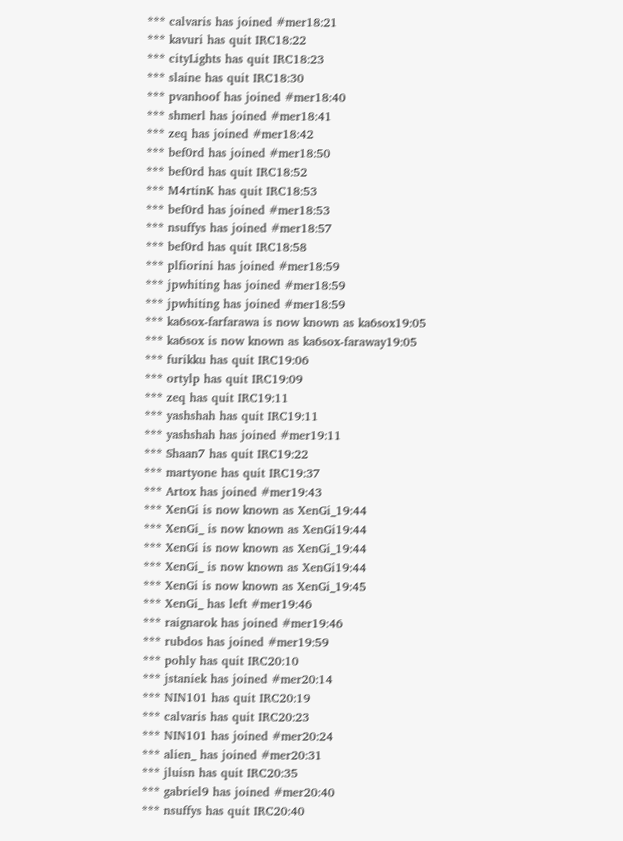*** calvaris has joined #mer18:21
*** kavuri has quit IRC18:22
*** cityLights has quit IRC18:23
*** slaine has quit IRC18:30
*** pvanhoof has joined #mer18:40
*** shmerl has joined #mer18:41
*** zeq has joined #mer18:42
*** bef0rd has joined #mer18:50
*** bef0rd has quit IRC18:52
*** M4rtinK has quit IRC18:53
*** bef0rd has joined #mer18:53
*** nsuffys has joined #mer18:57
*** bef0rd has quit IRC18:58
*** plfiorini has joined #mer18:59
*** jpwhiting has joined #mer18:59
*** jpwhiting has joined #mer18:59
*** ka6sox-farfarawa is now known as ka6sox19:05
*** ka6sox is now known as ka6sox-faraway19:05
*** furikku has quit IRC19:06
*** ortylp has quit IRC19:09
*** zeq has quit IRC19:11
*** yashshah has quit IRC19:11
*** yashshah has joined #mer19:11
*** Shaan7 has quit IRC19:22
*** martyone has quit IRC19:37
*** Artox has joined #mer19:43
*** XenGi is now known as XenGi_19:44
*** XenGi_ is now known as XenGi19:44
*** XenGi is now known as XenGi_19:44
*** XenGi_ is now known as XenGi19:44
*** XenGi is now known as XenGi_19:45
*** XenGi_ has left #mer19:46
*** raignarok has joined #mer19:46
*** rubdos has joined #mer19:59
*** pohly has quit IRC20:10
*** jstaniek has joined #mer20:14
*** NIN101 has quit IRC20:19
*** calvaris has quit IRC20:23
*** NIN101 has joined #mer20:24
*** alien_ has joined #mer20:31
*** jluisn has quit IRC20:35
*** gabriel9 has joined #mer20:40
*** nsuffys has quit IRC20:40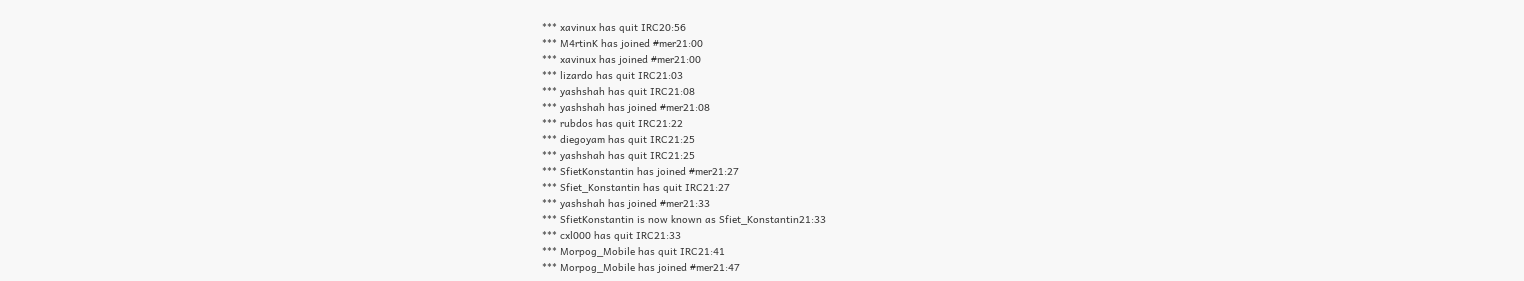*** xavinux has quit IRC20:56
*** M4rtinK has joined #mer21:00
*** xavinux has joined #mer21:00
*** lizardo has quit IRC21:03
*** yashshah has quit IRC21:08
*** yashshah has joined #mer21:08
*** rubdos has quit IRC21:22
*** diegoyam has quit IRC21:25
*** yashshah has quit IRC21:25
*** SfietKonstantin has joined #mer21:27
*** Sfiet_Konstantin has quit IRC21:27
*** yashshah has joined #mer21:33
*** SfietKonstantin is now known as Sfiet_Konstantin21:33
*** cxl000 has quit IRC21:33
*** Morpog_Mobile has quit IRC21:41
*** Morpog_Mobile has joined #mer21:47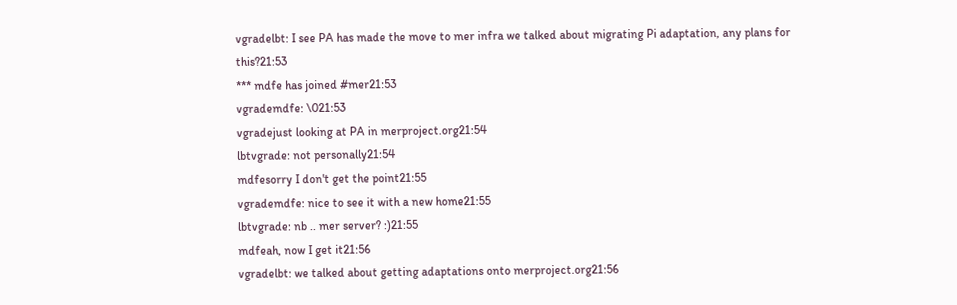vgradelbt: I see PA has made the move to mer infra we talked about migrating Pi adaptation, any plans for this?21:53
*** mdfe has joined #mer21:53
vgrademdfe: \021:53
vgradejust looking at PA in merproject.org21:54
lbtvgrade: not personally21:54
mdfesorry I don't get the point21:55
vgrademdfe: nice to see it with a new home21:55
lbtvgrade: nb .. mer server? :)21:55
mdfeah, now I get it21:56
vgradelbt: we talked about getting adaptations onto merproject.org21:56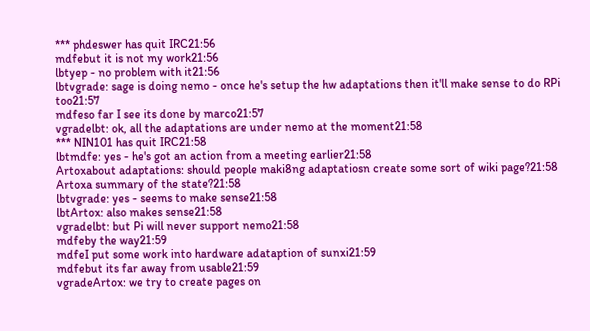*** phdeswer has quit IRC21:56
mdfebut it is not my work21:56
lbtyep - no problem with it21:56
lbtvgrade: sage is doing nemo - once he's setup the hw adaptations then it'll make sense to do RPi too21:57
mdfeso far I see its done by marco21:57
vgradelbt: ok, all the adaptations are under nemo at the moment21:58
*** NIN101 has quit IRC21:58
lbtmdfe: yes - he's got an action from a meeting earlier21:58
Artoxabout adaptations: should people maki8ng adaptatiosn create some sort of wiki page?21:58
Artoxa summary of the state?21:58
lbtvgrade: yes - seems to make sense21:58
lbtArtox: also makes sense21:58
vgradelbt: but Pi will never support nemo21:58
mdfeby the way21:59
mdfeI put some work into hardware adataption of sunxi21:59
mdfebut its far away from usable21:59
vgradeArtox: we try to create pages on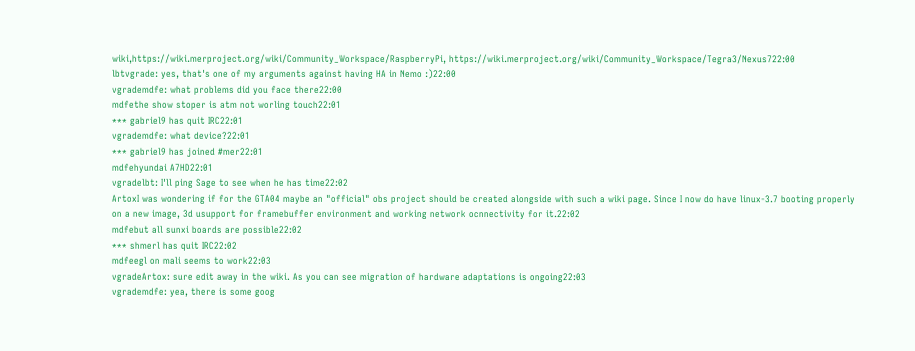wiki,https://wiki.merproject.org/wiki/Community_Workspace/RaspberryPi, https://wiki.merproject.org/wiki/Community_Workspace/Tegra3/Nexus722:00
lbtvgrade: yes, that's one of my arguments against having HA in Nemo :)22:00
vgrademdfe: what problems did you face there22:00
mdfethe show stoper is atm not worling touch22:01
*** gabriel9 has quit IRC22:01
vgrademdfe: what device?22:01
*** gabriel9 has joined #mer22:01
mdfehyundai A7HD22:01
vgradelbt: I'll ping Sage to see when he has time22:02
ArtoxI was wondering if for the GTA04 maybe an "official" obs project should be created alongside with such a wiki page. Since I now do have linux-3.7 booting properly on a new image, 3d usupport for framebuffer environment and working network ocnnectivity for it.22:02
mdfebut all sunxi boards are possible22:02
*** shmerl has quit IRC22:02
mdfeegl on mali seems to work22:03
vgradeArtox: sure edit away in the wiki. As you can see migration of hardware adaptations is ongoing22:03
vgrademdfe: yea, there is some goog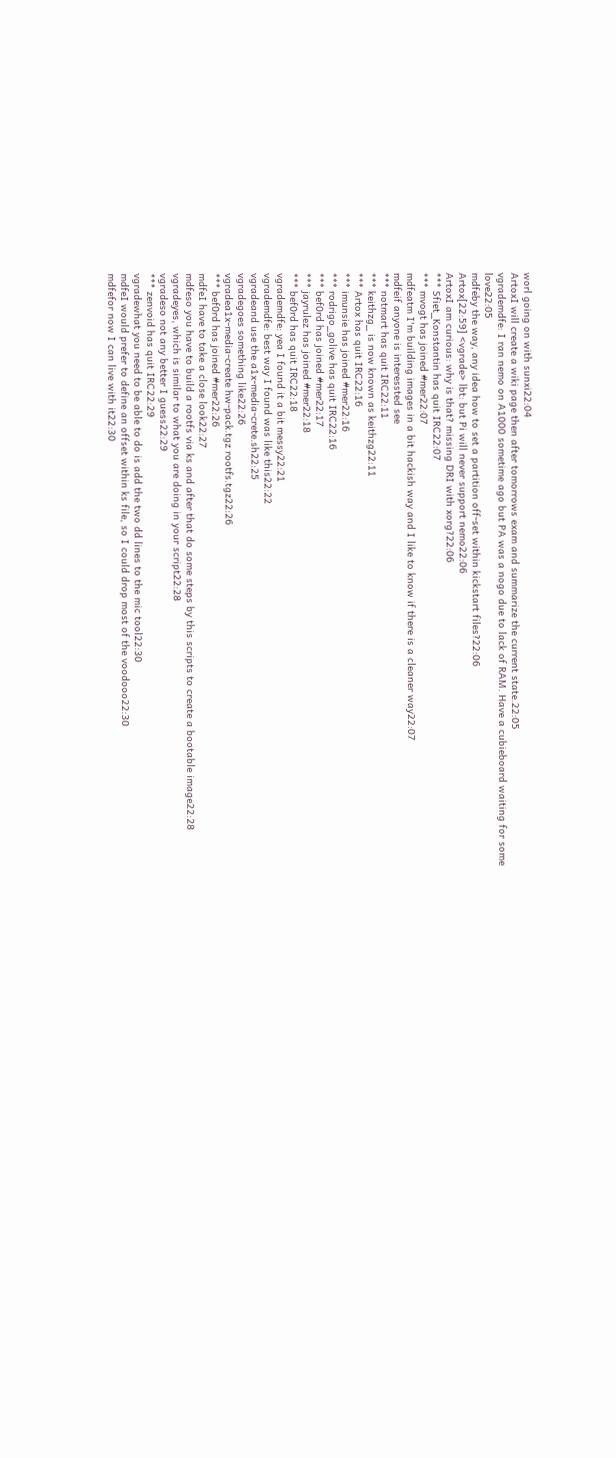worl going on with sunxi22:04
ArtoxI will create a wiki page then after tomorrows exam and summarize the current state.22:05
vgrademdfe: I ran nemo on A1000 sometime ago but PA was a nogo due to lack of RAM. Have a cubieboard waiting for some love22:05
mdfeby the way, any idea how to set a partition off-set within kickstart files?22:06
Artox[22:59] <vgrade> lbt: but Pi will never support nemo22:06
ArtoxI am curious: why is that? missing DRI with xorg?22:06
*** Sfiet_Konstantin has quit IRC22:07
*** mvogt has joined #mer22:07
mdfeatm I'm building images in a bit hackish way and I like to know if there is a cleaner way22:07
mdfeif anyone is interessted see
*** notmart has quit IRC22:11
*** keithzg_ is now known as keithzg22:11
*** Artox has quit IRC22:16
*** imunsie has joined #mer22:16
*** rodrigo_golive has quit IRC22:16
*** bef0rd has joined #mer22:17
*** jayrulez has joined #mer22:18
*** bef0rd has quit IRC22:18
vgrademdfe: yea I found it a bit messy22:21
vgrademdfe: best way I found was like this22:22
vgradeand use the a1x-media-crete.sh22:25
vgradegoes something like22:26
vgradea1x-media-create hw-pack.tgz rootfs.tgz22:26
*** bef0rd has joined #mer22:26
mdfeI have to take a close look22:27
mdfeso you have to build a rootfs via ks and after that do some steps by this scripts to create a bootable image22:28
vgradeyes, which is similar to what you are doing in your script22:28
vgradeso not any better I guess22:29
*** zenvoid has quit IRC22:29
vgradewhat you need to be able to do is add the two dd lines to the mic tool22:30
mdfeI would prefer to define an offset within ks file, so I could drop most of the voodooo22:30
mdfefor now I can live with it22:30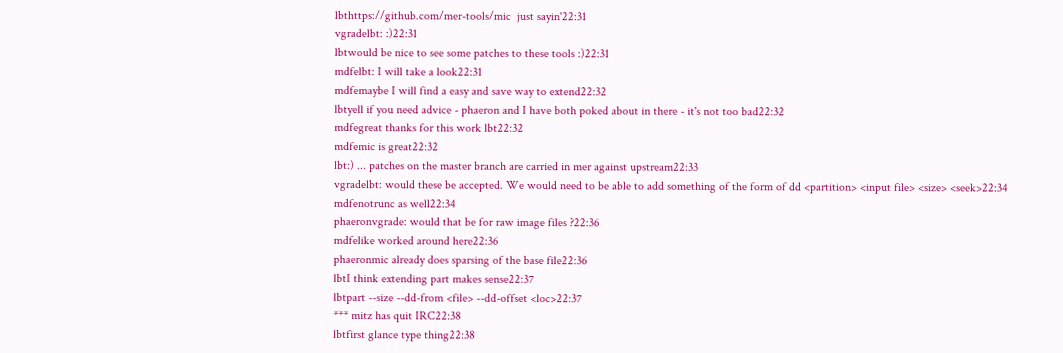lbthttps://github.com/mer-tools/mic  just sayin'22:31
vgradelbt: :)22:31
lbtwould be nice to see some patches to these tools :)22:31
mdfelbt: I will take a look22:31
mdfemaybe I will find a easy and save way to extend22:32
lbtyell if you need advice - phaeron and I have both poked about in there - it's not too bad22:32
mdfegreat thanks for this work lbt22:32
mdfemic is great22:32
lbt:) ... patches on the master branch are carried in mer against upstream22:33
vgradelbt: would these be accepted. We would need to be able to add something of the form of dd <partition> <input file> <size> <seek>22:34
mdfenotrunc as well22:34
phaeronvgrade: would that be for raw image files ?22:36
mdfelike worked around here22:36
phaeronmic already does sparsing of the base file22:36
lbtI think extending part makes sense22:37
lbtpart --size --dd-from <file> --dd-offset <loc>22:37
*** mitz has quit IRC22:38
lbtfirst glance type thing22:38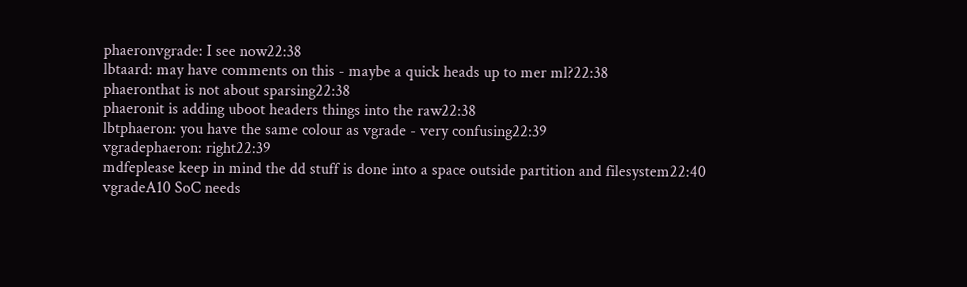phaeronvgrade: I see now22:38
lbtaard: may have comments on this - maybe a quick heads up to mer ml?22:38
phaeronthat is not about sparsing22:38
phaeronit is adding uboot headers things into the raw22:38
lbtphaeron: you have the same colour as vgrade - very confusing22:39
vgradephaeron: right22:39
mdfeplease keep in mind the dd stuff is done into a space outside partition and filesystem22:40
vgradeA10 SoC needs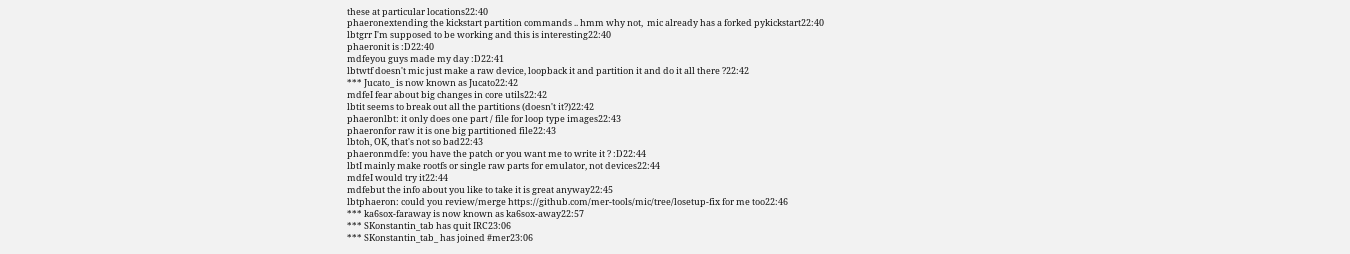these at particular locations22:40
phaeronextending the kickstart partition commands .. hmm why not,  mic already has a forked pykickstart22:40
lbtgrr I'm supposed to be working and this is interesting22:40
phaeronit is :D22:40
mdfeyou guys made my day :D22:41
lbtwtf doesn't mic just make a raw device, loopback it and partition it and do it all there ?22:42
*** Jucato_ is now known as Jucato22:42
mdfeI fear about big changes in core utils22:42
lbtit seems to break out all the partitions (doesn't it?)22:42
phaeronlbt: it only does one part / file for loop type images22:43
phaeronfor raw it is one big partitioned file22:43
lbtoh, OK, that's not so bad22:43
phaeronmdfe: you have the patch or you want me to write it ? :D22:44
lbtI mainly make rootfs or single raw parts for emulator, not devices22:44
mdfeI would try it22:44
mdfebut the info about you like to take it is great anyway22:45
lbtphaeron: could you review/merge https://github.com/mer-tools/mic/tree/losetup-fix for me too22:46
*** ka6sox-faraway is now known as ka6sox-away22:57
*** SKonstantin_tab has quit IRC23:06
*** SKonstantin_tab_ has joined #mer23:06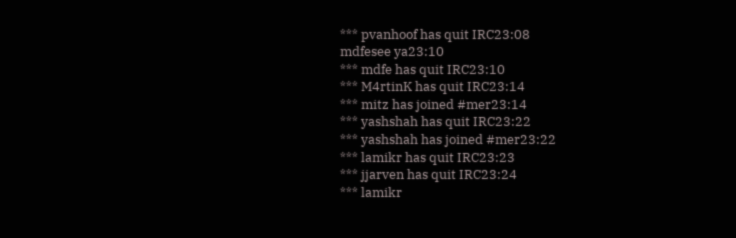*** pvanhoof has quit IRC23:08
mdfesee ya23:10
*** mdfe has quit IRC23:10
*** M4rtinK has quit IRC23:14
*** mitz has joined #mer23:14
*** yashshah has quit IRC23:22
*** yashshah has joined #mer23:22
*** lamikr has quit IRC23:23
*** jjarven has quit IRC23:24
*** lamikr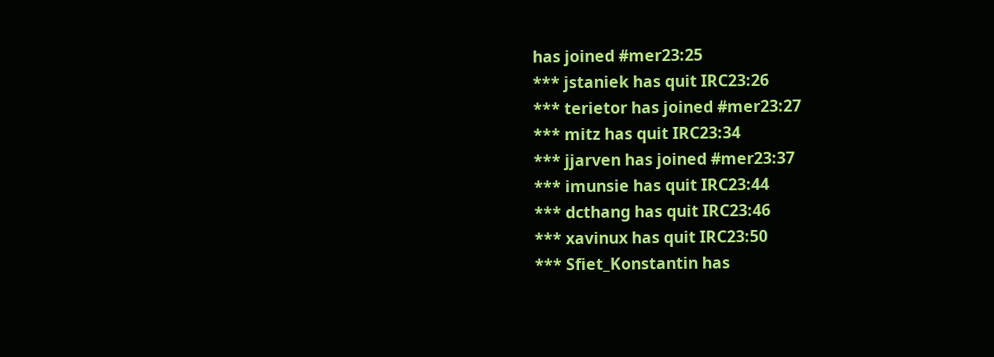has joined #mer23:25
*** jstaniek has quit IRC23:26
*** terietor has joined #mer23:27
*** mitz has quit IRC23:34
*** jjarven has joined #mer23:37
*** imunsie has quit IRC23:44
*** dcthang has quit IRC23:46
*** xavinux has quit IRC23:50
*** Sfiet_Konstantin has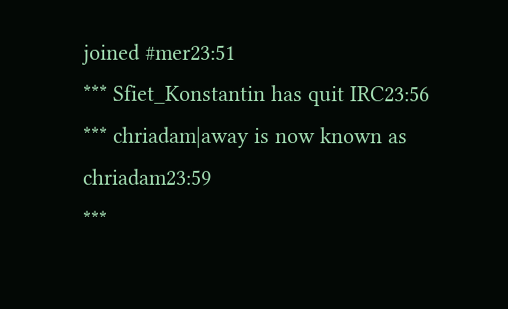joined #mer23:51
*** Sfiet_Konstantin has quit IRC23:56
*** chriadam|away is now known as chriadam23:59
***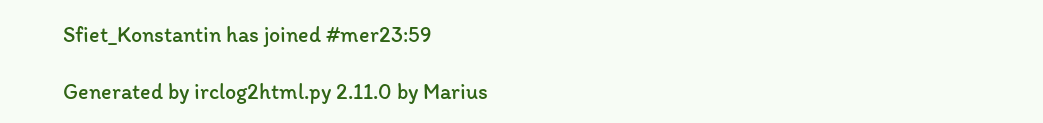Sfiet_Konstantin has joined #mer23:59

Generated by irclog2html.py 2.11.0 by Marius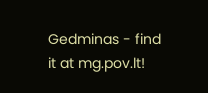Gedminas - find it at mg.pov.lt!